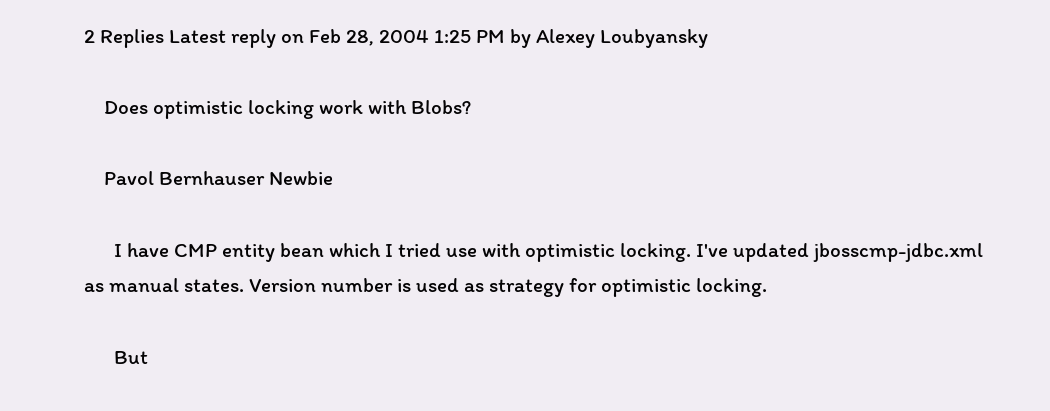2 Replies Latest reply on Feb 28, 2004 1:25 PM by Alexey Loubyansky

    Does optimistic locking work with Blobs?

    Pavol Bernhauser Newbie

      I have CMP entity bean which I tried use with optimistic locking. I've updated jbosscmp-jdbc.xml as manual states. Version number is used as strategy for optimistic locking.

      But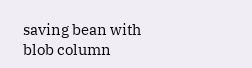saving bean with blob column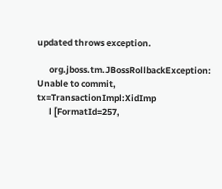updated throws exception.

      org.jboss.tm.JBossRollbackException: Unable to commit, tx=TransactionImpl:XidImp
      l [FormatId=257,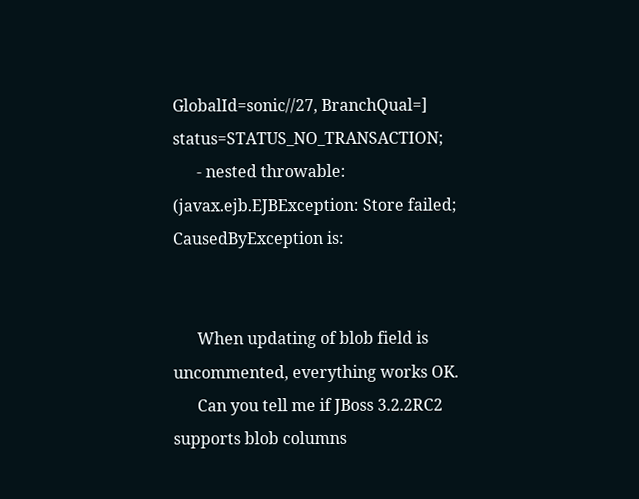GlobalId=sonic//27, BranchQual=] status=STATUS_NO_TRANSACTION;
      - nested throwable: (javax.ejb.EJBException: Store failed; CausedByException is:


      When updating of blob field is uncommented, everything works OK.
      Can you tell me if JBoss 3.2.2RC2 supports blob columns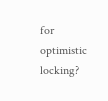for optimistic locking?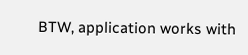BTW, application works with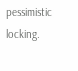pessimistic locking.